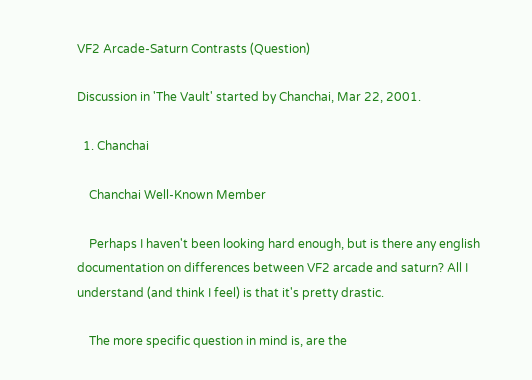VF2 Arcade-Saturn Contrasts (Question)

Discussion in 'The Vault' started by Chanchai, Mar 22, 2001.

  1. Chanchai

    Chanchai Well-Known Member

    Perhaps I haven't been looking hard enough, but is there any english documentation on differences between VF2 arcade and saturn? All I understand (and think I feel) is that it's pretty drastic.

    The more specific question in mind is, are the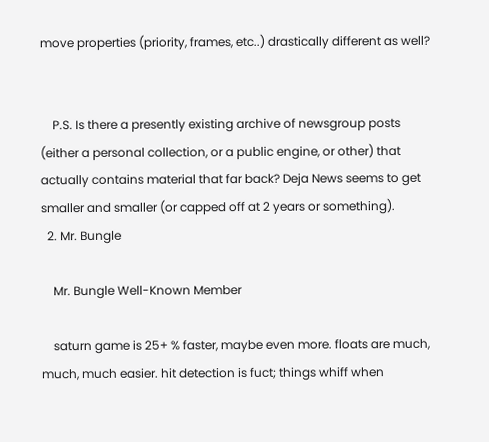move properties (priority, frames, etc..) drastically different as well?


    P.S. Is there a presently existing archive of newsgroup posts (either a personal collection, or a public engine, or other) that actually contains material that far back? Deja News seems to get smaller and smaller (or capped off at 2 years or something).
  2. Mr. Bungle

    Mr. Bungle Well-Known Member

    saturn game is 25+ % faster, maybe even more. floats are much, much, much easier. hit detection is fuct; things whiff when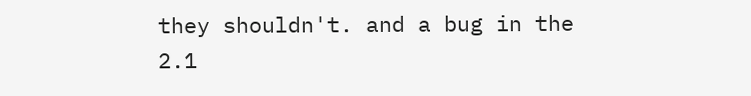they shouldn't. and a bug in the 2.1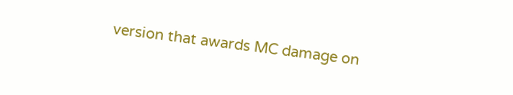version that awards MC damage on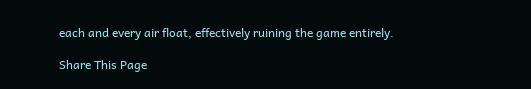each and every air float, effectively ruining the game entirely.

Share This Page